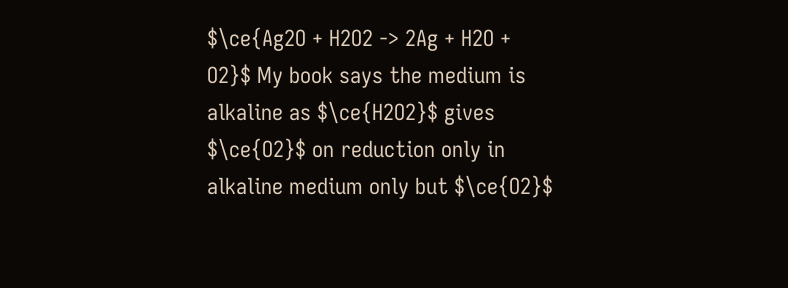$\ce{Ag2O + H2O2 -> 2Ag + H2O + O2}$ My book says the medium is alkaline as $\ce{H2O2}$ gives $\ce{O2}$ on reduction only in alkaline medium only but $\ce{O2}$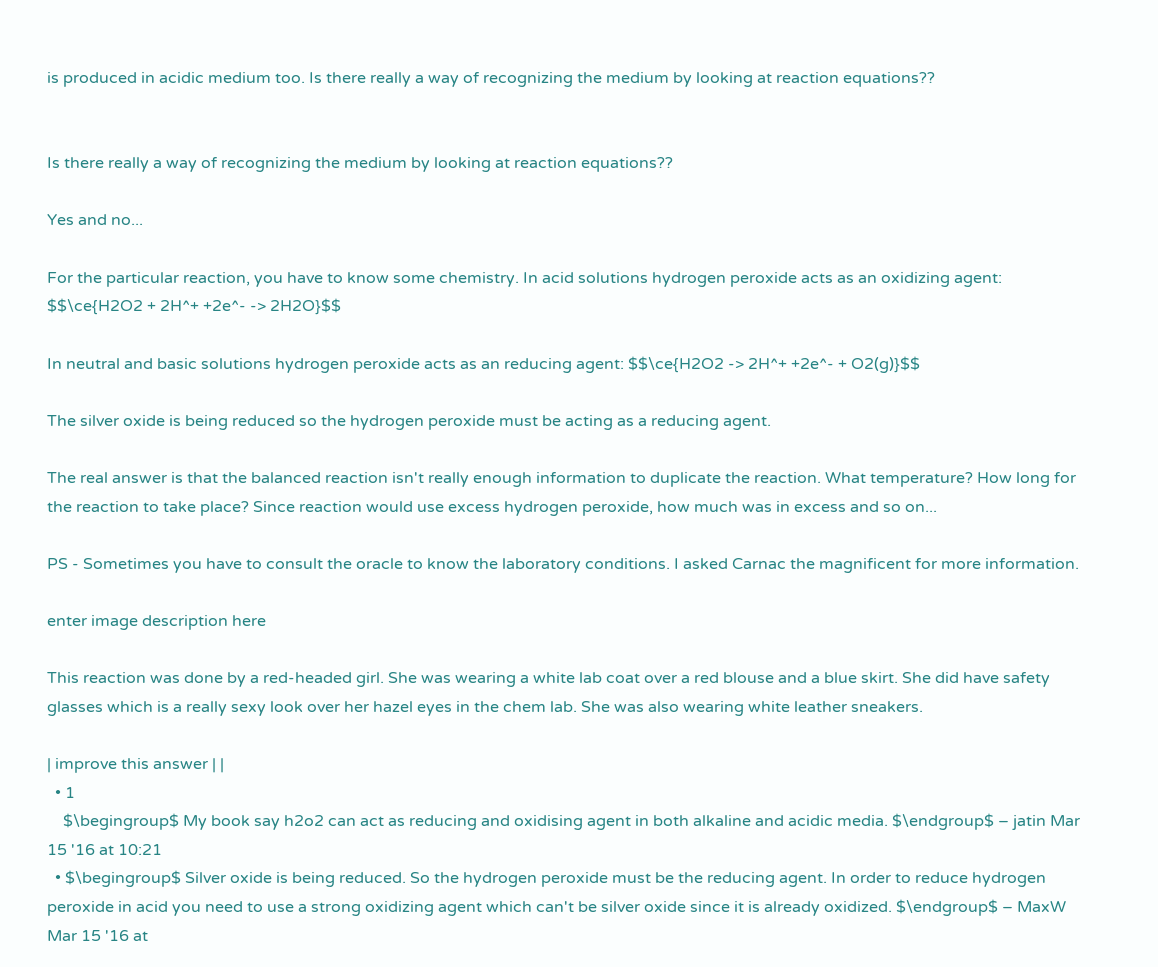is produced in acidic medium too. Is there really a way of recognizing the medium by looking at reaction equations??


Is there really a way of recognizing the medium by looking at reaction equations??

Yes and no...

For the particular reaction, you have to know some chemistry. In acid solutions hydrogen peroxide acts as an oxidizing agent: $$\ce{H2O2 + 2H^+ +2e^- -> 2H2O}$$

In neutral and basic solutions hydrogen peroxide acts as an reducing agent: $$\ce{H2O2 -> 2H^+ +2e^- + O2(g)}$$

The silver oxide is being reduced so the hydrogen peroxide must be acting as a reducing agent.

The real answer is that the balanced reaction isn't really enough information to duplicate the reaction. What temperature? How long for the reaction to take place? Since reaction would use excess hydrogen peroxide, how much was in excess and so on...

PS - Sometimes you have to consult the oracle to know the laboratory conditions. I asked Carnac the magnificent for more information.

enter image description here

This reaction was done by a red-headed girl. She was wearing a white lab coat over a red blouse and a blue skirt. She did have safety glasses which is a really sexy look over her hazel eyes in the chem lab. She was also wearing white leather sneakers.

| improve this answer | |
  • 1
    $\begingroup$ My book say h2o2 can act as reducing and oxidising agent in both alkaline and acidic media. $\endgroup$ – jatin Mar 15 '16 at 10:21
  • $\begingroup$ Silver oxide is being reduced. So the hydrogen peroxide must be the reducing agent. In order to reduce hydrogen peroxide in acid you need to use a strong oxidizing agent which can't be silver oxide since it is already oxidized. $\endgroup$ – MaxW Mar 15 '16 at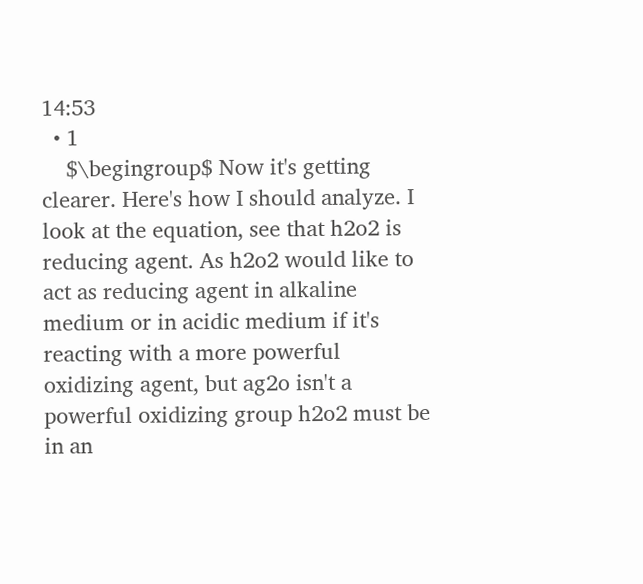14:53
  • 1
    $\begingroup$ Now it's getting clearer. Here's how I should analyze. I look at the equation, see that h2o2 is reducing agent. As h2o2 would like to act as reducing agent in alkaline medium or in acidic medium if it's reacting with a more powerful oxidizing agent, but ag2o isn't a powerful oxidizing group h2o2 must be in an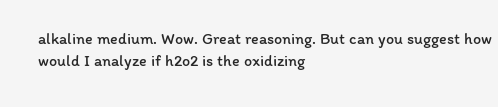alkaline medium. Wow. Great reasoning. But can you suggest how would I analyze if h2o2 is the oxidizing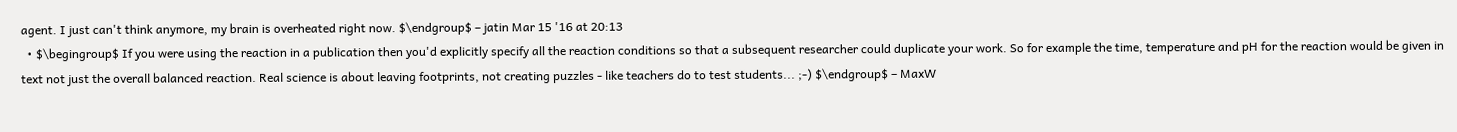agent. I just can't think anymore, my brain is overheated right now. $\endgroup$ – jatin Mar 15 '16 at 20:13
  • $\begingroup$ If you were using the reaction in a publication then you'd explicitly specify all the reaction conditions so that a subsequent researcher could duplicate your work. So for example the time, temperature and pH for the reaction would be given in text not just the overall balanced reaction. Real science is about leaving footprints, not creating puzzles - like teachers do to test students... ;-) $\endgroup$ – MaxW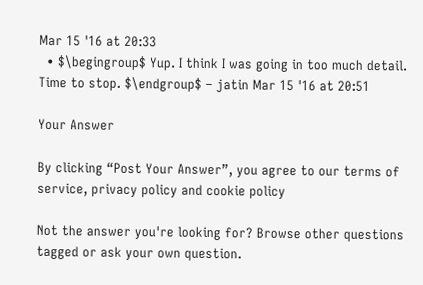Mar 15 '16 at 20:33
  • $\begingroup$ Yup. I think I was going in too much detail. Time to stop. $\endgroup$ – jatin Mar 15 '16 at 20:51

Your Answer

By clicking “Post Your Answer”, you agree to our terms of service, privacy policy and cookie policy

Not the answer you're looking for? Browse other questions tagged or ask your own question.